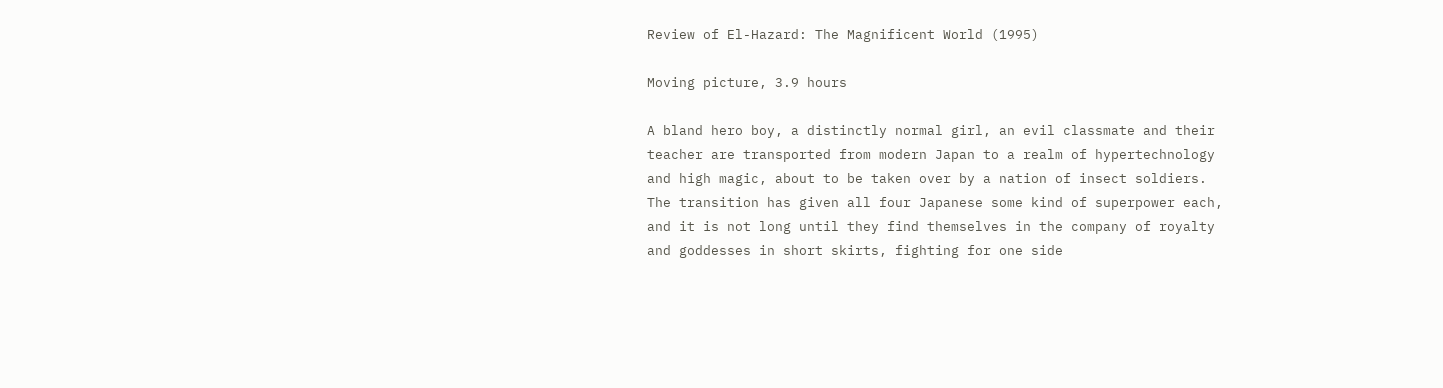Review of El-Hazard: The Magnificent World (1995)

Moving picture, 3.9 hours

A bland hero boy, a distinctly normal girl, an evil classmate and their teacher are transported from modern Japan to a realm of hypertechnology and high magic, about to be taken over by a nation of insect soldiers. The transition has given all four Japanese some kind of superpower each, and it is not long until they find themselves in the company of royalty and goddesses in short skirts, fighting for one side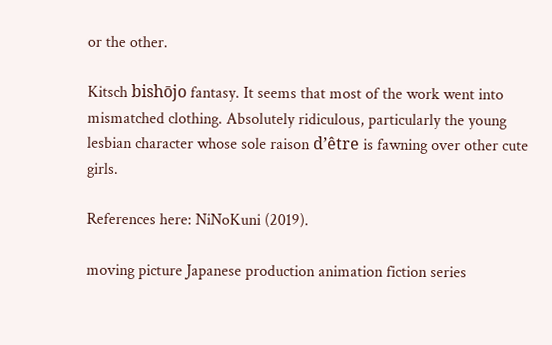or the other.

Kitsch bishōjo fantasy. It seems that most of the work went into mismatched clothing. Absolutely ridiculous, particularly the young lesbian character whose sole raison d’être is fawning over other cute girls.

References here: NiNoKuni (2019).

moving picture Japanese production animation fiction series